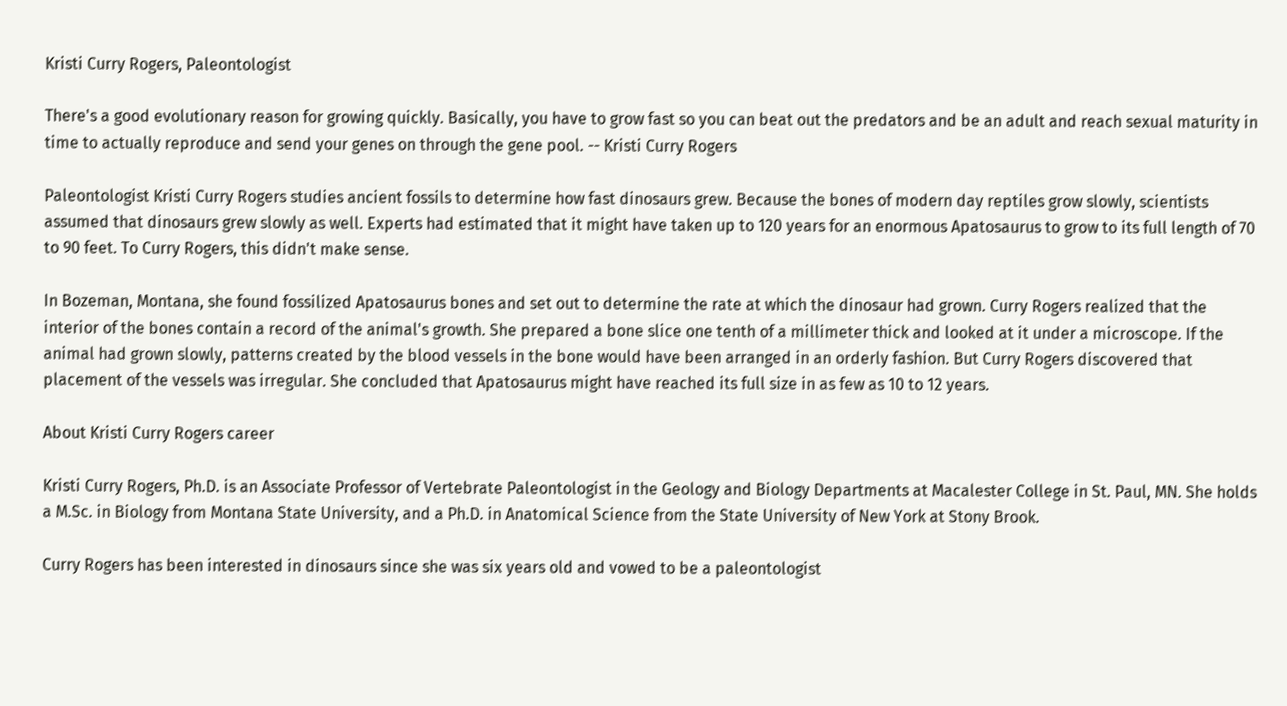Kristi Curry Rogers, Paleontologist

There's a good evolutionary reason for growing quickly. Basically, you have to grow fast so you can beat out the predators and be an adult and reach sexual maturity in time to actually reproduce and send your genes on through the gene pool. -- Kristi Curry Rogers

Paleontologist Kristi Curry Rogers studies ancient fossils to determine how fast dinosaurs grew. Because the bones of modern day reptiles grow slowly, scientists assumed that dinosaurs grew slowly as well. Experts had estimated that it might have taken up to 120 years for an enormous Apatosaurus to grow to its full length of 70 to 90 feet. To Curry Rogers, this didn't make sense.

In Bozeman, Montana, she found fossilized Apatosaurus bones and set out to determine the rate at which the dinosaur had grown. Curry Rogers realized that the interior of the bones contain a record of the animal's growth. She prepared a bone slice one tenth of a millimeter thick and looked at it under a microscope. If the animal had grown slowly, patterns created by the blood vessels in the bone would have been arranged in an orderly fashion. But Curry Rogers discovered that placement of the vessels was irregular. She concluded that Apatosaurus might have reached its full size in as few as 10 to 12 years.

About Kristi Curry Rogers career

Kristi Curry Rogers, Ph.D. is an Associate Professor of Vertebrate Paleontologist in the Geology and Biology Departments at Macalester College in St. Paul, MN. She holds a M.Sc. in Biology from Montana State University, and a Ph.D. in Anatomical Science from the State University of New York at Stony Brook.

Curry Rogers has been interested in dinosaurs since she was six years old and vowed to be a paleontologist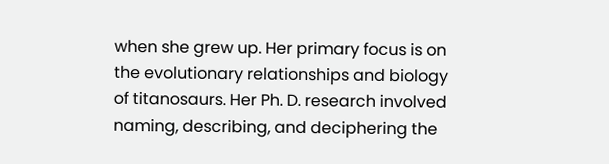when she grew up. Her primary focus is on the evolutionary relationships and biology of titanosaurs. Her Ph. D. research involved naming, describing, and deciphering the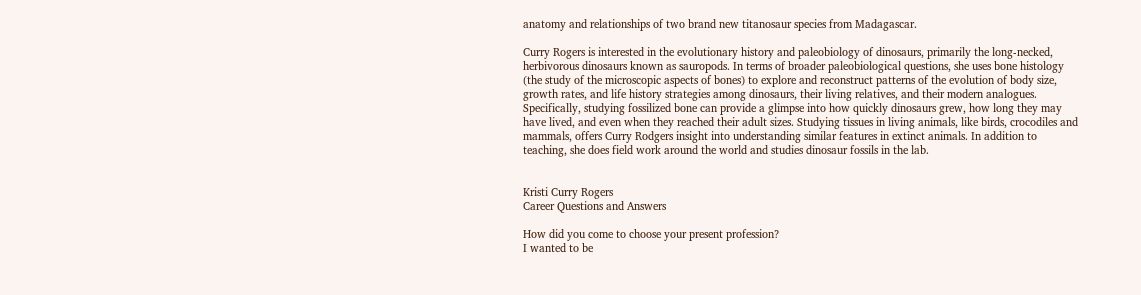anatomy and relationships of two brand new titanosaur species from Madagascar.

Curry Rogers is interested in the evolutionary history and paleobiology of dinosaurs, primarily the long-necked, herbivorous dinosaurs known as sauropods. In terms of broader paleobiological questions, she uses bone histology (the study of the microscopic aspects of bones) to explore and reconstruct patterns of the evolution of body size, growth rates, and life history strategies among dinosaurs, their living relatives, and their modern analogues. Specifically, studying fossilized bone can provide a glimpse into how quickly dinosaurs grew, how long they may have lived, and even when they reached their adult sizes. Studying tissues in living animals, like birds, crocodiles and mammals, offers Curry Rodgers insight into understanding similar features in extinct animals. In addition to teaching, she does field work around the world and studies dinosaur fossils in the lab.


Kristi Curry Rogers
Career Questions and Answers

How did you come to choose your present profession?
I wanted to be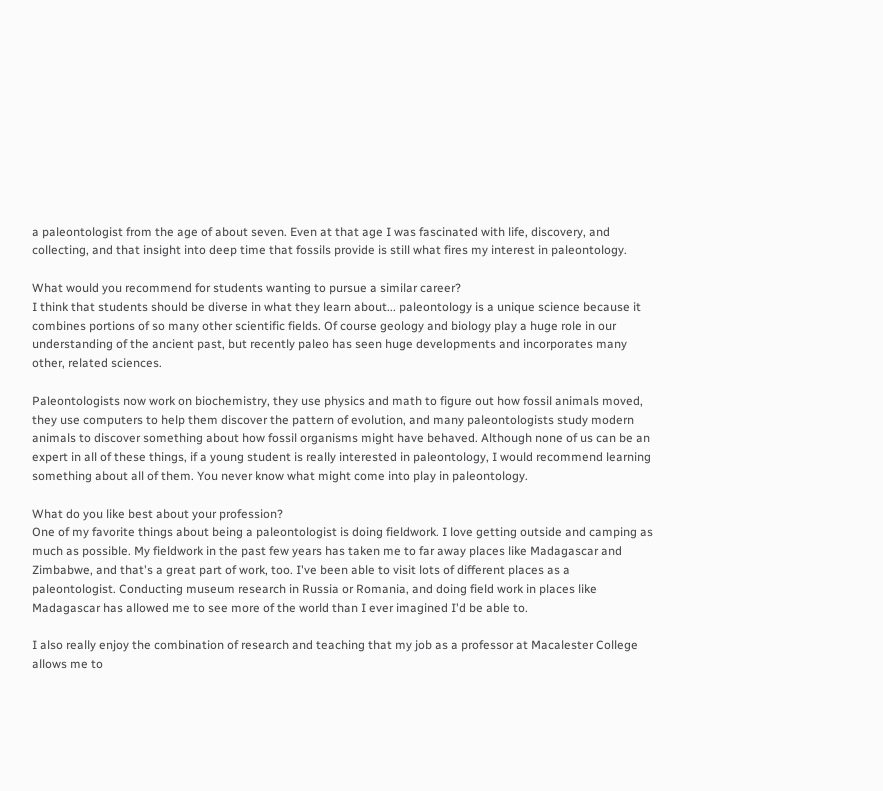a paleontologist from the age of about seven. Even at that age I was fascinated with life, discovery, and collecting, and that insight into deep time that fossils provide is still what fires my interest in paleontology.

What would you recommend for students wanting to pursue a similar career?
I think that students should be diverse in what they learn about... paleontology is a unique science because it combines portions of so many other scientific fields. Of course geology and biology play a huge role in our understanding of the ancient past, but recently paleo has seen huge developments and incorporates many other, related sciences.

Paleontologists now work on biochemistry, they use physics and math to figure out how fossil animals moved, they use computers to help them discover the pattern of evolution, and many paleontologists study modern animals to discover something about how fossil organisms might have behaved. Although none of us can be an expert in all of these things, if a young student is really interested in paleontology, I would recommend learning something about all of them. You never know what might come into play in paleontology.

What do you like best about your profession?
One of my favorite things about being a paleontologist is doing fieldwork. I love getting outside and camping as much as possible. My fieldwork in the past few years has taken me to far away places like Madagascar and Zimbabwe, and that's a great part of work, too. I've been able to visit lots of different places as a paleontologist. Conducting museum research in Russia or Romania, and doing field work in places like Madagascar has allowed me to see more of the world than I ever imagined I'd be able to.

I also really enjoy the combination of research and teaching that my job as a professor at Macalester College allows me to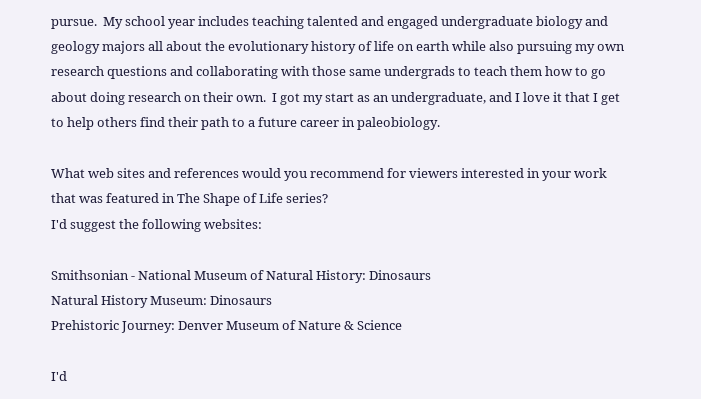pursue.  My school year includes teaching talented and engaged undergraduate biology and geology majors all about the evolutionary history of life on earth while also pursuing my own research questions and collaborating with those same undergrads to teach them how to go about doing research on their own.  I got my start as an undergraduate, and I love it that I get to help others find their path to a future career in paleobiology.

What web sites and references would you recommend for viewers interested in your work that was featured in The Shape of Life series?
I'd suggest the following websites:

Smithsonian - National Museum of Natural History: Dinosaurs
Natural History Museum: Dinosaurs
Prehistoric Journey: Denver Museum of Nature & Science

I'd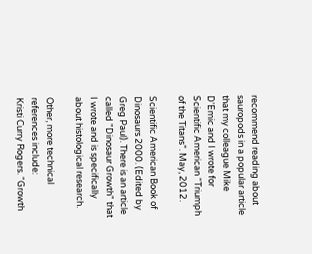recommend reading about sauropods in a popular article that my colleague Mike D'Emic and I wrote for Scientific American “Triumph of the Titans”. May, 2012.

Scientific American Book of Dinosaurs 2000. (Edited by Greg Paul). There is an article called "Dinosaur Growth" that I wrote and is specifically about histological research.

Other, more technical references include:
Kristi Curry Rogers. “Growth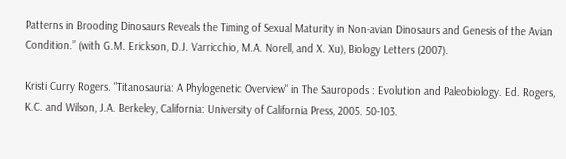Patterns in Brooding Dinosaurs Reveals the Timing of Sexual Maturity in Non-avian Dinosaurs and Genesis of the Avian Condition.” (with G.M. Erickson, D.J. Varricchio, M.A. Norell, and X. Xu), Biology Letters (2007).

Kristi Curry Rogers. "Titanosauria: A Phylogenetic Overview" in The Sauropods : Evolution and Paleobiology. Ed. Rogers, K.C. and Wilson, J.A. Berkeley, California: University of California Press, 2005. 50-103.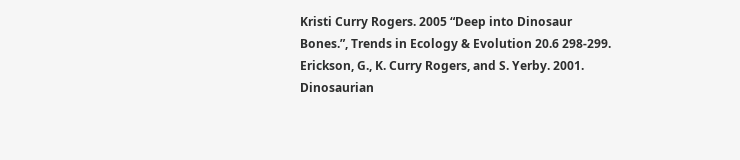Kristi Curry Rogers. 2005 “Deep into Dinosaur Bones.”, Trends in Ecology & Evolution 20.6 298-299.
Erickson, G., K. Curry Rogers, and S. Yerby. 2001. Dinosaurian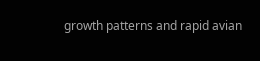growth patterns and rapid avian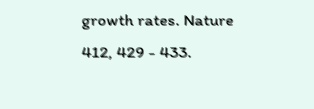growth rates. Nature 412, 429 - 433.